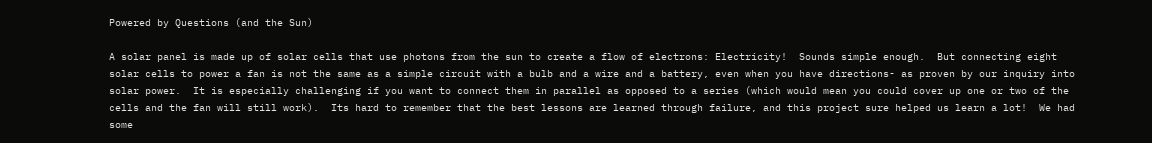Powered by Questions (and the Sun)

A solar panel is made up of solar cells that use photons from the sun to create a flow of electrons: Electricity!  Sounds simple enough.  But connecting eight solar cells to power a fan is not the same as a simple circuit with a bulb and a wire and a battery, even when you have directions- as proven by our inquiry into solar power.  It is especially challenging if you want to connect them in parallel as opposed to a series (which would mean you could cover up one or two of the cells and the fan will still work).  Its hard to remember that the best lessons are learned through failure, and this project sure helped us learn a lot!  We had some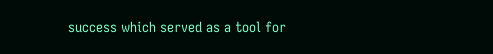success which served as a tool for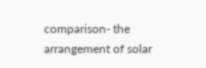comparison- the arrangement of solar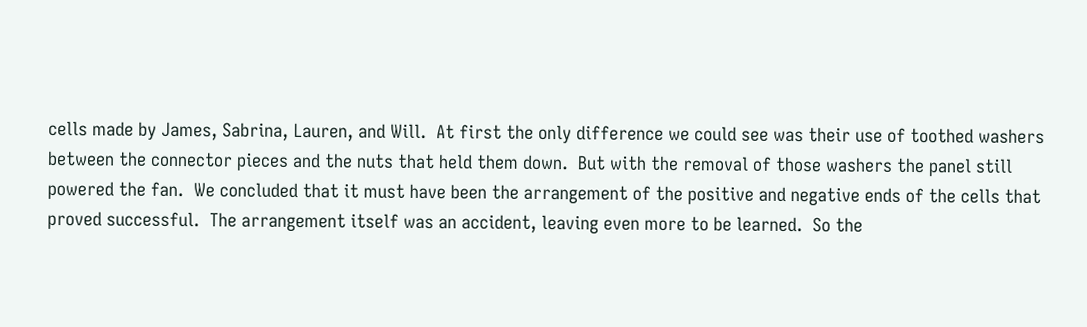cells made by James, Sabrina, Lauren, and Will.  At first the only difference we could see was their use of toothed washers between the connector pieces and the nuts that held them down.  But with the removal of those washers the panel still powered the fan.  We concluded that it must have been the arrangement of the positive and negative ends of the cells that proved successful.  The arrangement itself was an accident, leaving even more to be learned.  So the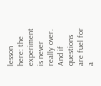lesson here: the experiment is never really over.  And if questions are fuel for a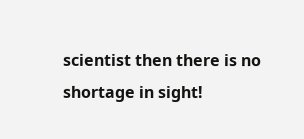scientist then there is no shortage in sight!